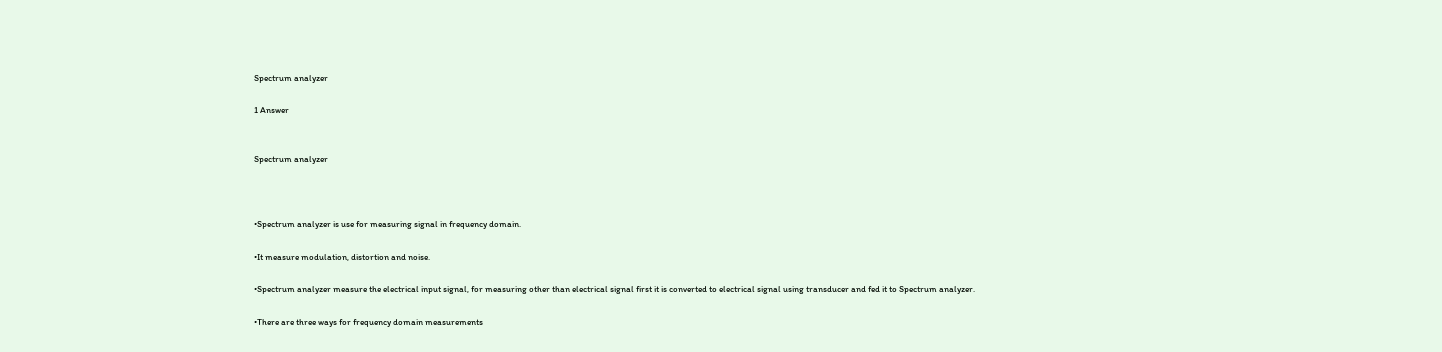Spectrum analyzer

1 Answer


Spectrum analyzer



•Spectrum analyzer is use for measuring signal in frequency domain.

•It measure modulation, distortion and noise.

•Spectrum analyzer measure the electrical input signal, for measuring other than electrical signal first it is converted to electrical signal using transducer and fed it to Spectrum analyzer.

•There are three ways for frequency domain measurements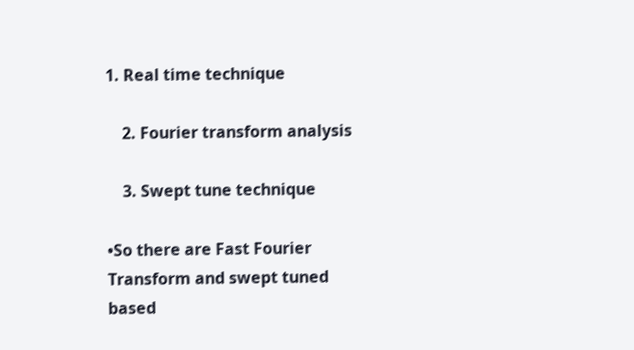1. Real time technique

    2. Fourier transform analysis

    3. Swept tune technique

•So there are Fast Fourier Transform and swept tuned based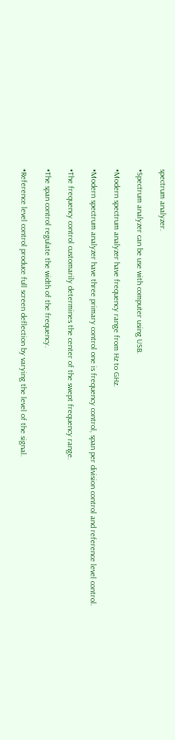spectrum analyzer.

•Spectrum analyzer can be use with computer using USB.

•Modern spectrum analyzer have frequency range from Hz to GHz.

•Modern spectrum analyzer have three primary control one is frequency control, span per division control and reference level control.

•The frequency control customarily determines the center of the swept frequency range.

•The span control regulate the width of the frequency.

•Reference level control produce full screen deflection by varying the level of the signal.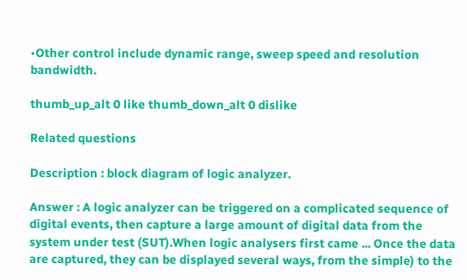•Other control include dynamic range, sweep speed and resolution bandwidth.

thumb_up_alt 0 like thumb_down_alt 0 dislike

Related questions

Description : block diagram of logic analyzer.

Answer : A logic analyzer can be triggered on a complicated sequence of digital events, then capture a large amount of digital data from the system under test (SUT).When logic analysers first came ... Once the data are captured, they can be displayed several ways, from the simple) to the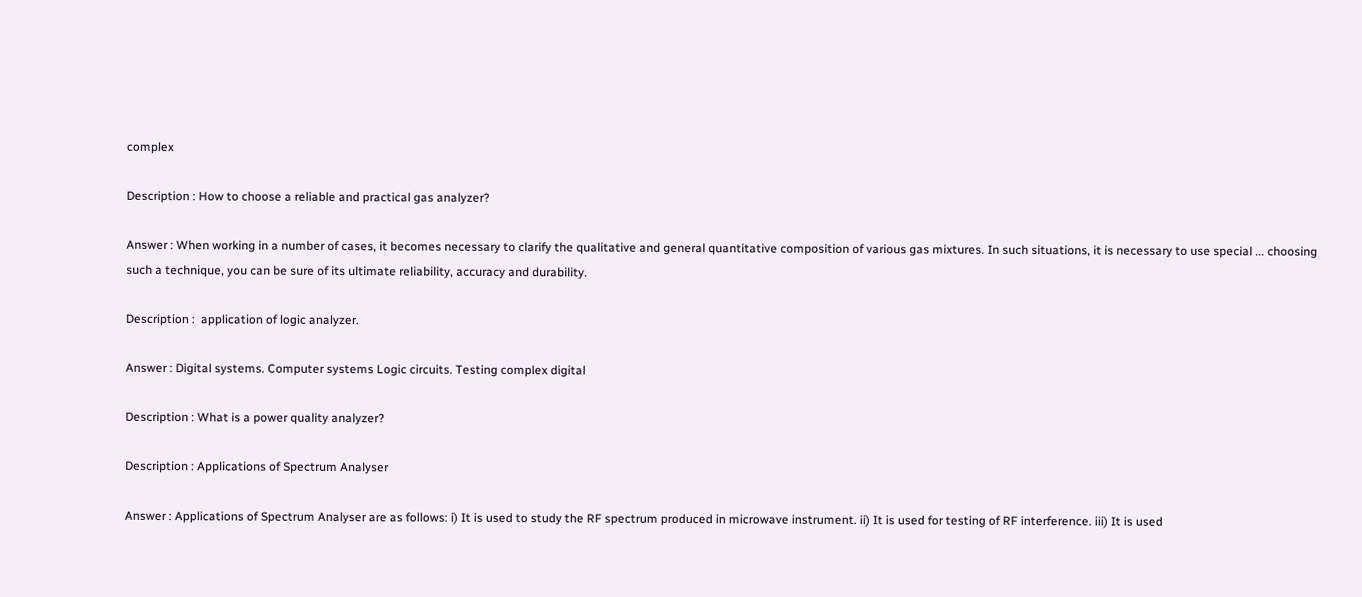complex

Description : How to choose a reliable and practical gas analyzer?

Answer : When working in a number of cases, it becomes necessary to clarify the qualitative and general quantitative composition of various gas mixtures. In such situations, it is necessary to use special ... choosing such a technique, you can be sure of its ultimate reliability, accuracy and durability.

Description :  application of logic analyzer.

Answer : Digital systems. Computer systems Logic circuits. Testing complex digital

Description : What is a power quality analyzer?

Description : Applications of Spectrum Analyser

Answer : Applications of Spectrum Analyser are as follows: i) It is used to study the RF spectrum produced in microwave instrument. ii) It is used for testing of RF interference. iii) It is used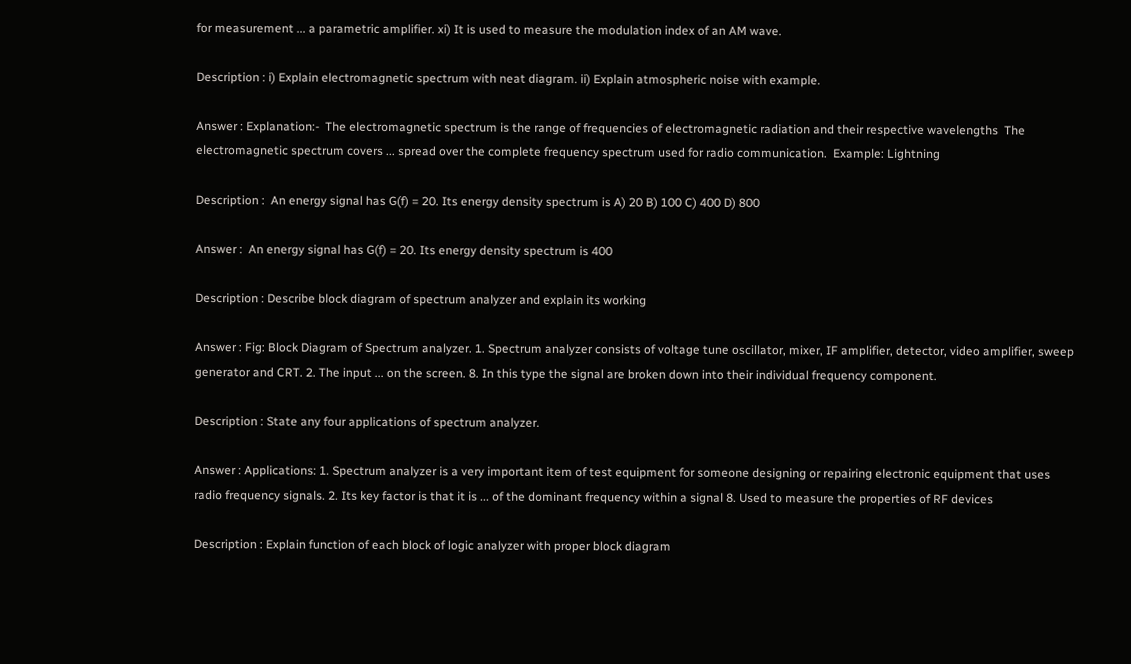for measurement ... a parametric amplifier. xi) It is used to measure the modulation index of an AM wave.

Description : i) Explain electromagnetic spectrum with neat diagram. ii) Explain atmospheric noise with example.

Answer : Explanation:-  The electromagnetic spectrum is the range of frequencies of electromagnetic radiation and their respective wavelengths  The electromagnetic spectrum covers ... spread over the complete frequency spectrum used for radio communication.  Example: Lightning

Description :  An energy signal has G(f) = 20. Its energy density spectrum is A) 20 B) 100 C) 400 D) 800

Answer :  An energy signal has G(f) = 20. Its energy density spectrum is 400

Description : Describe block diagram of spectrum analyzer and explain its working

Answer : Fig: Block Diagram of Spectrum analyzer. 1. Spectrum analyzer consists of voltage tune oscillator, mixer, IF amplifier, detector, video amplifier, sweep generator and CRT. 2. The input ... on the screen. 8. In this type the signal are broken down into their individual frequency component.

Description : State any four applications of spectrum analyzer.

Answer : Applications: 1. Spectrum analyzer is a very important item of test equipment for someone designing or repairing electronic equipment that uses radio frequency signals. 2. Its key factor is that it is ... of the dominant frequency within a signal 8. Used to measure the properties of RF devices

Description : Explain function of each block of logic analyzer with proper block diagram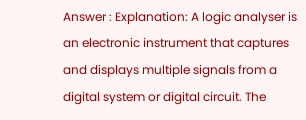Answer : Explanation: A logic analyser is an electronic instrument that captures and displays multiple signals from a digital system or digital circuit. The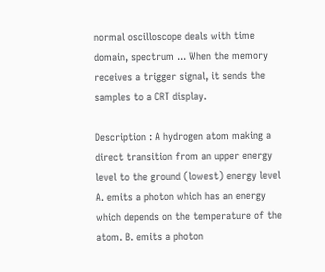normal oscilloscope deals with time domain, spectrum ... When the memory receives a trigger signal, it sends the samples to a CRT display.

Description : A hydrogen atom making a direct transition from an upper energy level to the ground (lowest) energy level A. emits a photon which has an energy which depends on the temperature of the atom. B. emits a photon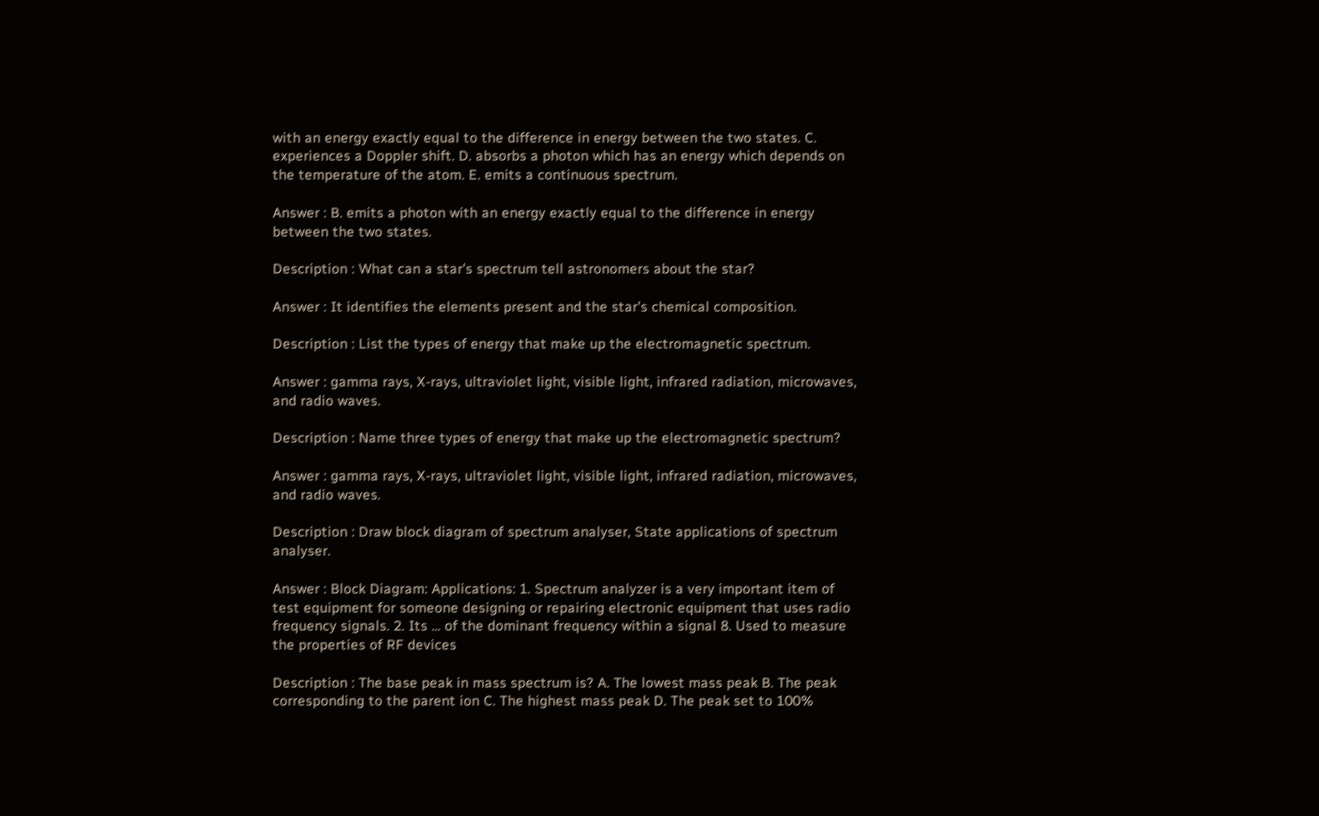with an energy exactly equal to the difference in energy between the two states. C. experiences a Doppler shift. D. absorbs a photon which has an energy which depends on the temperature of the atom. E. emits a continuous spectrum.

Answer : B. emits a photon with an energy exactly equal to the difference in energy between the two states.

Description : What can a star's spectrum tell astronomers about the star?

Answer : It identifies the elements present and the star's chemical composition.

Description : List the types of energy that make up the electromagnetic spectrum.

Answer : gamma rays, X-rays, ultraviolet light, visible light, infrared radiation, microwaves, and radio waves.

Description : Name three types of energy that make up the electromagnetic spectrum?

Answer : gamma rays, X-rays, ultraviolet light, visible light, infrared radiation, microwaves, and radio waves.

Description : Draw block diagram of spectrum analyser, State applications of spectrum analyser.

Answer : Block Diagram: Applications: 1. Spectrum analyzer is a very important item of test equipment for someone designing or repairing electronic equipment that uses radio frequency signals. 2. Its ... of the dominant frequency within a signal 8. Used to measure the properties of RF devices

Description : The base peak in mass spectrum is? A. The lowest mass peak B. The peak corresponding to the parent ion C. The highest mass peak D. The peak set to 100%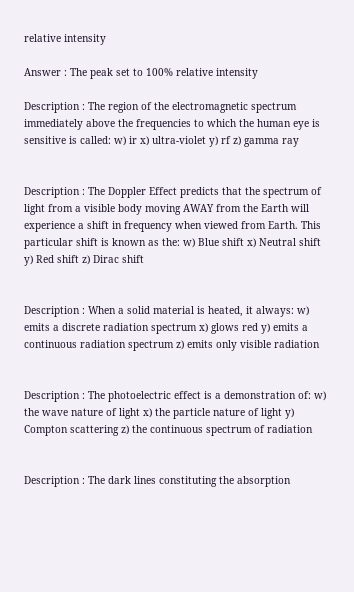relative intensity

Answer : The peak set to 100% relative intensity

Description : The region of the electromagnetic spectrum immediately above the frequencies to which the human eye is sensitive is called: w) ir x) ultra-violet y) rf z) gamma ray


Description : The Doppler Effect predicts that the spectrum of light from a visible body moving AWAY from the Earth will experience a shift in frequency when viewed from Earth. This particular shift is known as the: w) Blue shift x) Neutral shift y) Red shift z) Dirac shift


Description : When a solid material is heated, it always: w) emits a discrete radiation spectrum x) glows red y) emits a continuous radiation spectrum z) emits only visible radiation


Description : The photoelectric effect is a demonstration of: w) the wave nature of light x) the particle nature of light y) Compton scattering z) the continuous spectrum of radiation


Description : The dark lines constituting the absorption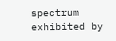spectrum exhibited by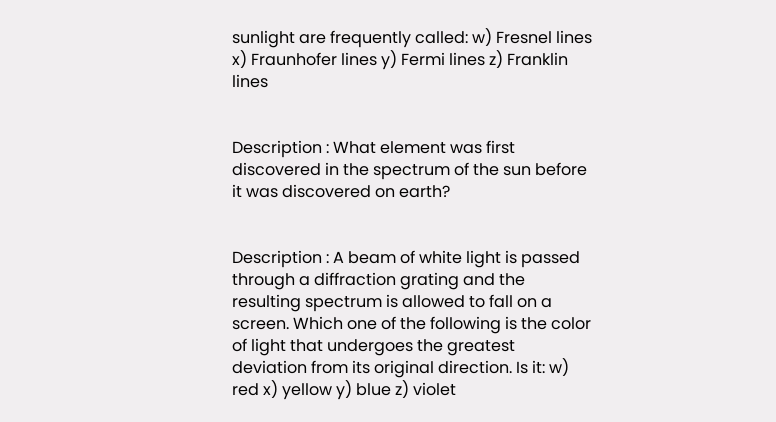sunlight are frequently called: w) Fresnel lines x) Fraunhofer lines y) Fermi lines z) Franklin lines


Description : What element was first discovered in the spectrum of the sun before it was discovered on earth?


Description : A beam of white light is passed through a diffraction grating and the resulting spectrum is allowed to fall on a screen. Which one of the following is the color of light that undergoes the greatest deviation from its original direction. Is it: w) red x) yellow y) blue z) violet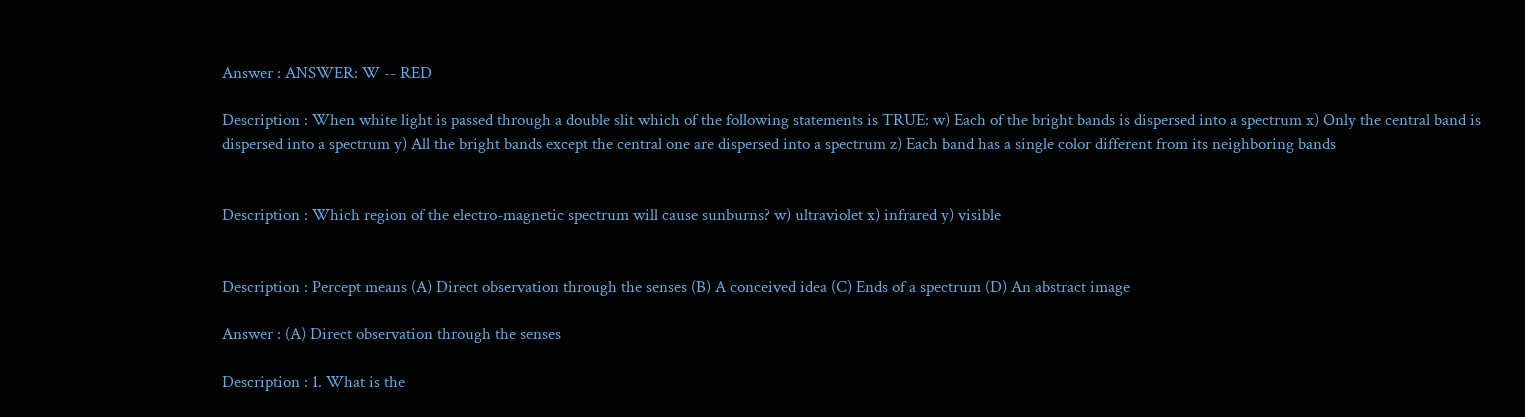Answer : ANSWER: W -- RED

Description : When white light is passed through a double slit which of the following statements is TRUE: w) Each of the bright bands is dispersed into a spectrum x) Only the central band is dispersed into a spectrum y) All the bright bands except the central one are dispersed into a spectrum z) Each band has a single color different from its neighboring bands


Description : Which region of the electro-magnetic spectrum will cause sunburns? w) ultraviolet x) infrared y) visible


Description : Percept means (A) Direct observation through the senses (B) A conceived idea (C) Ends of a spectrum (D) An abstract image

Answer : (A) Direct observation through the senses

Description : 1. What is the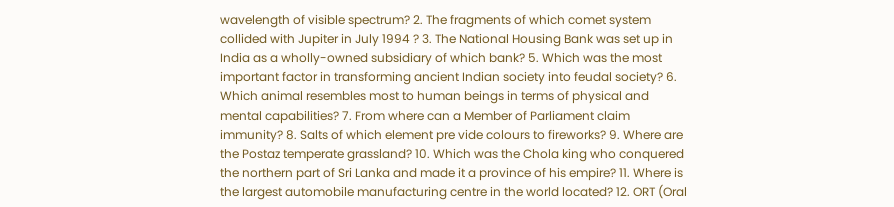wavelength of visible spectrum? 2. The fragments of which comet system collided with Jupiter in July 1994 ? 3. The National Housing Bank was set up in India as a wholly-owned subsidiary of which bank? 5. Which was the most important factor in transforming ancient Indian society into feudal society? 6. Which animal resembles most to human beings in terms of physical and mental capabilities? 7. From where can a Member of Parliament claim immunity? 8. Salts of which element pre vide colours to fireworks? 9. Where are the Postaz temperate grassland? 10. Which was the Chola king who conquered the northern part of Sri Lanka and made it a province of his empire? 11. Where is the largest automobile manufacturing centre in the world located? 12. ORT (Oral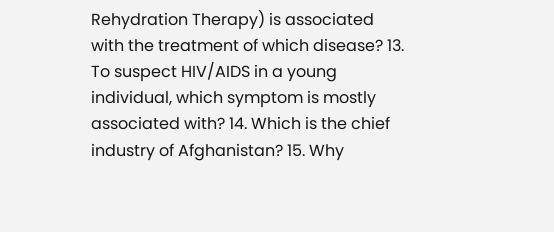Rehydration Therapy) is associated with the treatment of which disease? 13. To suspect HIV/AIDS in a young individual, which symptom is mostly associated with? 14. Which is the chief industry of Afghanistan? 15. Why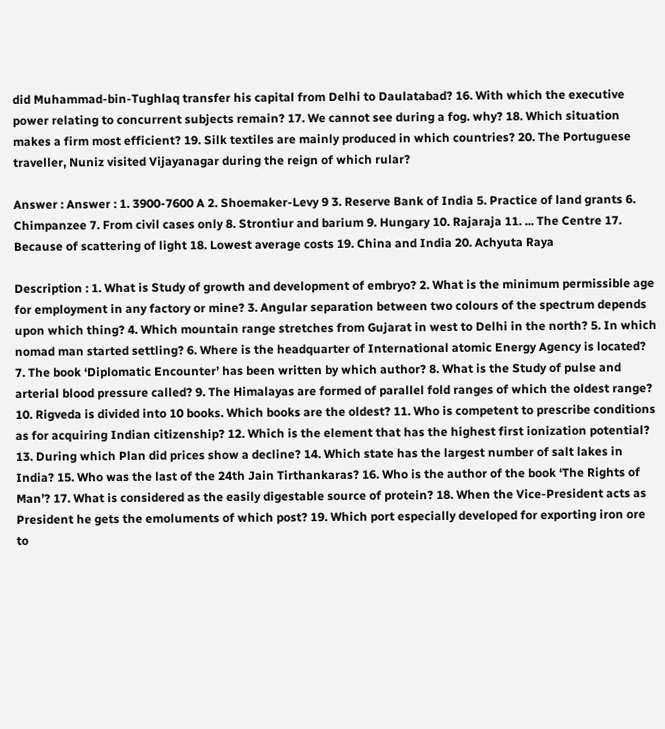did Muhammad-bin-Tughlaq transfer his capital from Delhi to Daulatabad? 16. With which the executive power relating to concurrent subjects remain? 17. We cannot see during a fog. why? 18. Which situation makes a firm most efficient? 19. Silk textiles are mainly produced in which countries? 20. The Portuguese traveller, Nuniz visited Vijayanagar during the reign of which rular?

Answer : Answer : 1. 3900-7600 A 2. Shoemaker-Levy 9 3. Reserve Bank of India 5. Practice of land grants 6. Chimpanzee 7. From civil cases only 8. Strontiur and barium 9. Hungary 10. Rajaraja 11. ... The Centre 17. Because of scattering of light 18. Lowest average costs 19. China and India 20. Achyuta Raya

Description : 1. What is Study of growth and development of embryo? 2. What is the minimum permissible age for employment in any factory or mine? 3. Angular separation between two colours of the spectrum depends upon which thing? 4. Which mountain range stretches from Gujarat in west to Delhi in the north? 5. In which nomad man started settling? 6. Where is the headquarter of International atomic Energy Agency is located? 7. The book ‘Diplomatic Encounter’ has been written by which author? 8. What is the Study of pulse and arterial blood pressure called? 9. The Himalayas are formed of parallel fold ranges of which the oldest range? 10. Rigveda is divided into 10 books. Which books are the oldest? 11. Who is competent to prescribe conditions as for acquiring Indian citizenship? 12. Which is the element that has the highest first ionization potential? 13. During which Plan did prices show a decline? 14. Which state has the largest number of salt lakes in India? 15. Who was the last of the 24th Jain Tirthankaras? 16. Who is the author of the book ‘The Rights of Man’? 17. What is considered as the easily digestable source of protein? 18. When the Vice-President acts as President he gets the emoluments of which post? 19. Which port especially developed for exporting iron ore to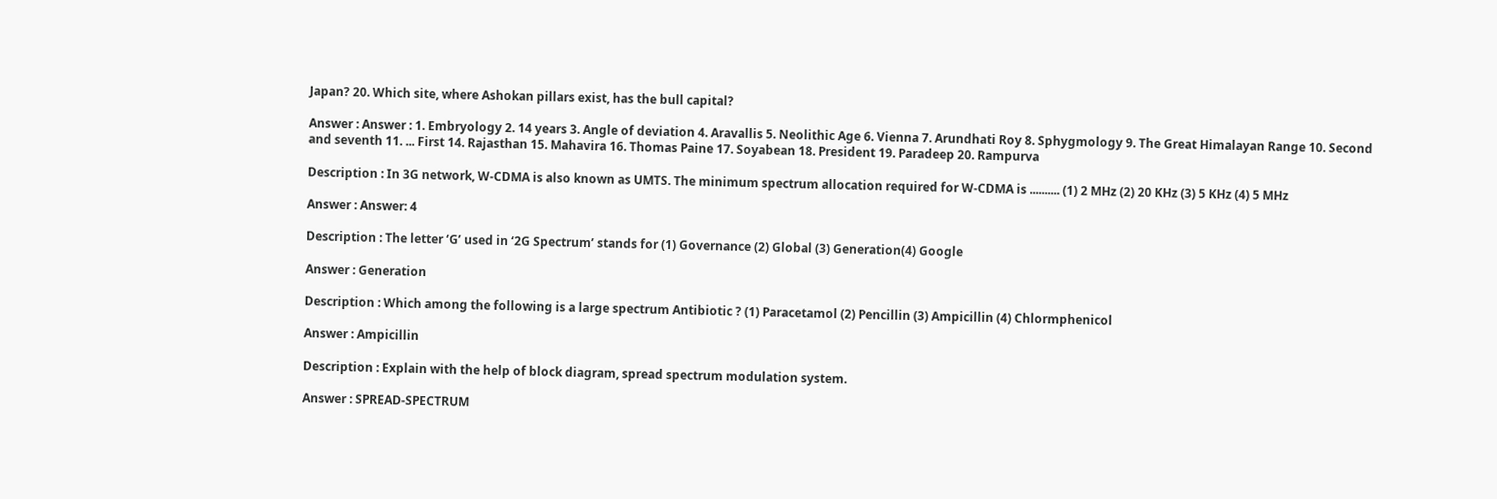Japan? 20. Which site, where Ashokan pillars exist, has the bull capital?

Answer : Answer : 1. Embryology 2. 14 years 3. Angle of deviation 4. Aravallis 5. Neolithic Age 6. Vienna 7. Arundhati Roy 8. Sphygmology 9. The Great Himalayan Range 10. Second and seventh 11. ... First 14. Rajasthan 15. Mahavira 16. Thomas Paine 17. Soyabean 18. President 19. Paradeep 20. Rampurva

Description : In 3G network, W-CDMA is also known as UMTS. The minimum spectrum allocation required for W-CDMA is .......... (1) 2 MHz (2) 20 KHz (3) 5 KHz (4) 5 MHz

Answer : Answer: 4

Description : The letter ‘G’ used in ‘2G Spectrum’ stands for (1) Governance (2) Global (3) Generation(4) Google

Answer : Generation

Description : Which among the following is a large spectrum Antibiotic ? (1) Paracetamol (2) Pencillin (3) Ampicillin (4) Chlormphenicol

Answer : Ampicillin

Description : Explain with the help of block diagram, spread spectrum modulation system.

Answer : SPREAD-SPECTRUM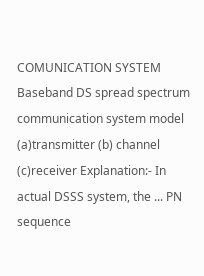COMUNICATION SYSTEM  Baseband DS spread spectrum communication system model (a)transmitter (b) channel (c)receiver Explanation:- In actual DSSS system, the ... PN sequence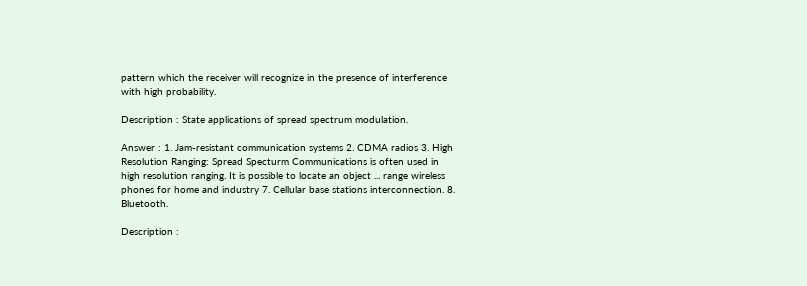pattern which the receiver will recognize in the presence of interference with high probability.

Description : State applications of spread spectrum modulation.

Answer : 1. Jam-resistant communication systems 2. CDMA radios 3. High Resolution Ranging: Spread Specturm Communications is often used in high resolution ranging. It is possible to locate an object ... range wireless phones for home and industry 7. Cellular base stations interconnection. 8. Bluetooth.

Description :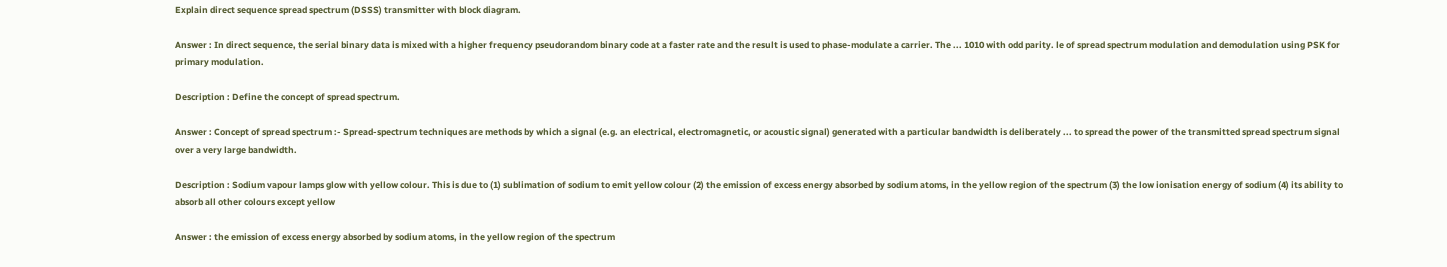Explain direct sequence spread spectrum (DSSS) transmitter with block diagram.

Answer : In direct sequence, the serial binary data is mixed with a higher frequency pseudorandom binary code at a faster rate and the result is used to phase-modulate a carrier. The ... 1010 with odd parity. le of spread spectrum modulation and demodulation using PSK for primary modulation.

Description : Define the concept of spread spectrum.

Answer : Concept of spread spectrum :- Spread-spectrum techniques are methods by which a signal (e.g. an electrical, electromagnetic, or acoustic signal) generated with a particular bandwidth is deliberately ... to spread the power of the transmitted spread spectrum signal over a very large bandwidth.

Description : Sodium vapour lamps glow with yellow colour. This is due to (1) sublimation of sodium to emit yellow colour (2) the emission of excess energy absorbed by sodium atoms, in the yellow region of the spectrum (3) the low ionisation energy of sodium (4) its ability to absorb all other colours except yellow

Answer : the emission of excess energy absorbed by sodium atoms, in the yellow region of the spectrum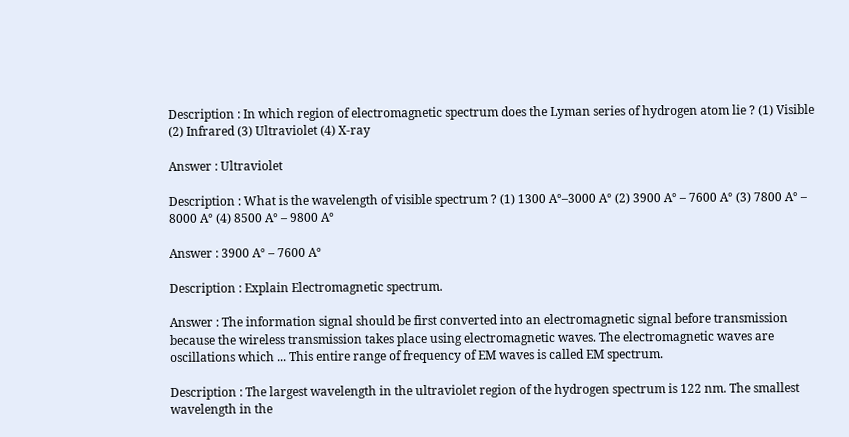Description : In which region of electromagnetic spectrum does the Lyman series of hydrogen atom lie ? (1) Visible (2) Infrared (3) Ultraviolet (4) X-ray

Answer : Ultraviolet

Description : What is the wavelength of visible spectrum ? (1) 1300 A°–3000 A° (2) 3900 A° – 7600 A° (3) 7800 A° – 8000 A° (4) 8500 A° – 9800 A°

Answer : 3900 A° – 7600 A°

Description : Explain Electromagnetic spectrum.

Answer : The information signal should be first converted into an electromagnetic signal before transmission because the wireless transmission takes place using electromagnetic waves. The electromagnetic waves are oscillations which ... This entire range of frequency of EM waves is called EM spectrum.

Description : The largest wavelength in the ultraviolet region of the hydrogen spectrum is 122 nm. The smallest wavelength in the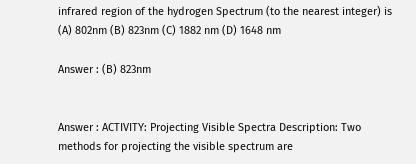infrared region of the hydrogen Spectrum (to the nearest integer) is (A) 802nm (B) 823nm (C) 1882 nm (D) 1648 nm

Answer : (B) 823nm


Answer : ACTIVITY: Projecting Visible Spectra Description: Two methods for projecting the visible spectrum are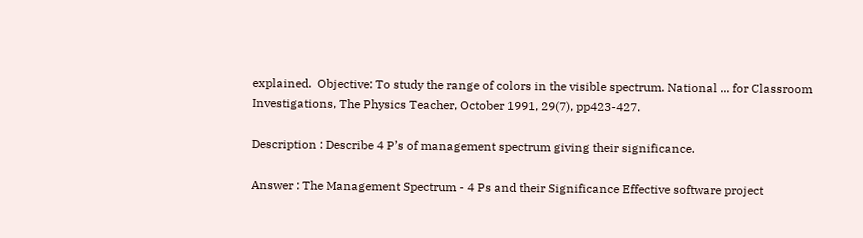explained.  Objective: To study the range of colors in the visible spectrum. National ... for Classroom Investigations, The Physics Teacher, October 1991, 29(7), pp423-427.

Description : Describe 4 P’s of management spectrum giving their significance.

Answer : The Management Spectrum - 4 Ps and their Significance Effective software project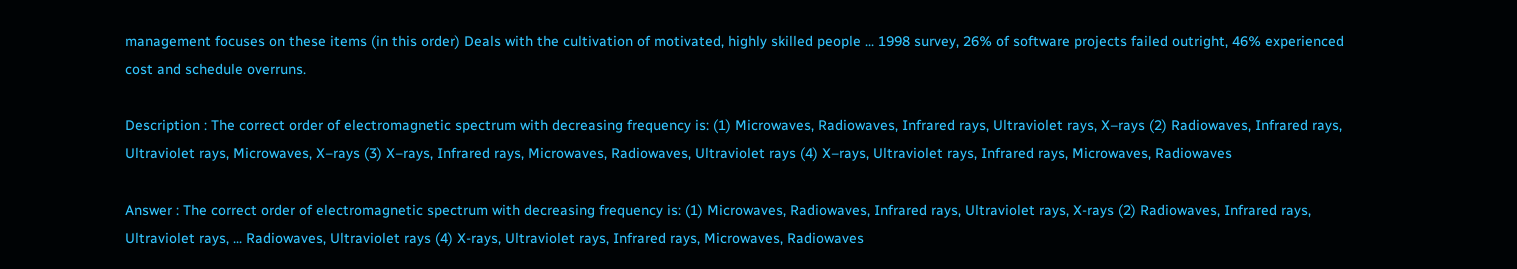management focuses on these items (in this order) Deals with the cultivation of motivated, highly skilled people ... 1998 survey, 26% of software projects failed outright, 46% experienced cost and schedule overruns.

Description : The correct order of electromagnetic spectrum with decreasing frequency is: (1) Microwaves, Radiowaves, Infrared rays, Ultraviolet rays, X–rays (2) Radiowaves, Infrared rays, Ultraviolet rays, Microwaves, X–rays (3) X–rays, Infrared rays, Microwaves, Radiowaves, Ultraviolet rays (4) X–rays, Ultraviolet rays, Infrared rays, Microwaves, Radiowaves

Answer : The correct order of electromagnetic spectrum with decreasing frequency is: (1) Microwaves, Radiowaves, Infrared rays, Ultraviolet rays, X-rays (2) Radiowaves, Infrared rays, Ultraviolet rays, ... Radiowaves, Ultraviolet rays (4) X-rays, Ultraviolet rays, Infrared rays, Microwaves, Radiowaves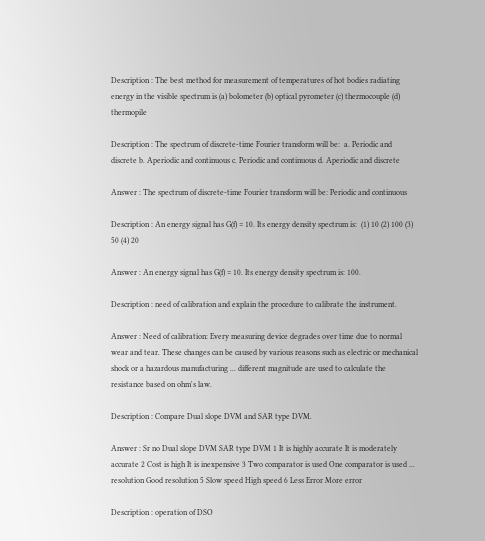Description : The best method for measurement of temperatures of hot bodies radiating energy in the visible spectrum is (a) bolometer (b) optical pyrometer (c) thermocouple (d) thermopile

Description : The spectrum of discrete-time Fourier transform will be:  a. Periodic and discrete b. Aperiodic and continuous c. Periodic and continuous d. Aperiodic and discrete

Answer : The spectrum of discrete-time Fourier transform will be: Periodic and continuous

Description : An energy signal has G(f) = 10. Its energy density spectrum is:  (1) 10 (2) 100 (3) 50 (4) 20

Answer : An energy signal has G(f) = 10. Its energy density spectrum is: 100.

Description : need of calibration and explain the procedure to calibrate the instrument.

Answer : Need of calibration: Every measuring device degrades over time due to normal wear and tear. These changes can be caused by various reasons such as electric or mechanical shock or a hazardous manufacturing ... different magnitude are used to calculate the resistance based on ohm's law.

Description : Compare Dual slope DVM and SAR type DVM.

Answer : Sr no Dual slope DVM SAR type DVM 1 It is highly accurate It is moderately accurate 2 Cost is high It is inexpensive 3 Two comparator is used One comparator is used ... resolution Good resolution 5 Slow speed High speed 6 Less Error More error

Description : operation of DSO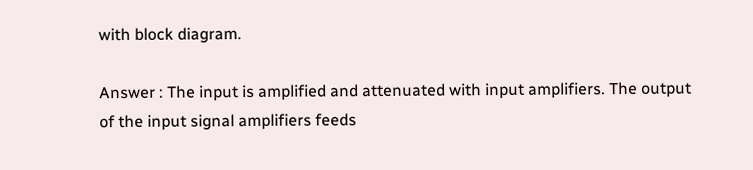with block diagram.

Answer : The input is amplified and attenuated with input amplifiers. The output of the input signal amplifiers feeds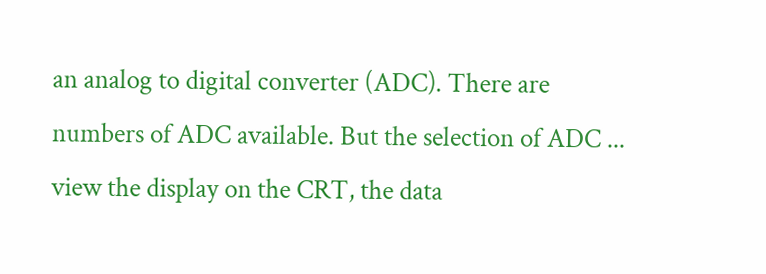an analog to digital converter (ADC). There are numbers of ADC available. But the selection of ADC ... view the display on the CRT, the data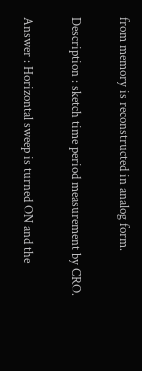from memory is reconstructed in analog form.

Description : sketch time period measurement by CRO.

Answer : Horizontal sweep is turned ON and the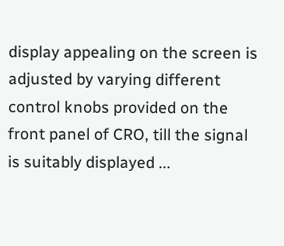display appealing on the screen is adjusted by varying different control knobs provided on the front panel of CRO, till the signal is suitably displayed ...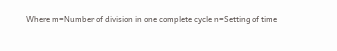Where m=Number of division in one complete cycle n=Setting of time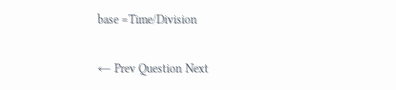base =Time/Division

← Prev Question Next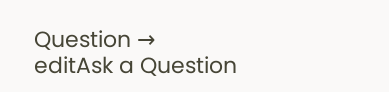Question →
editAsk a Question